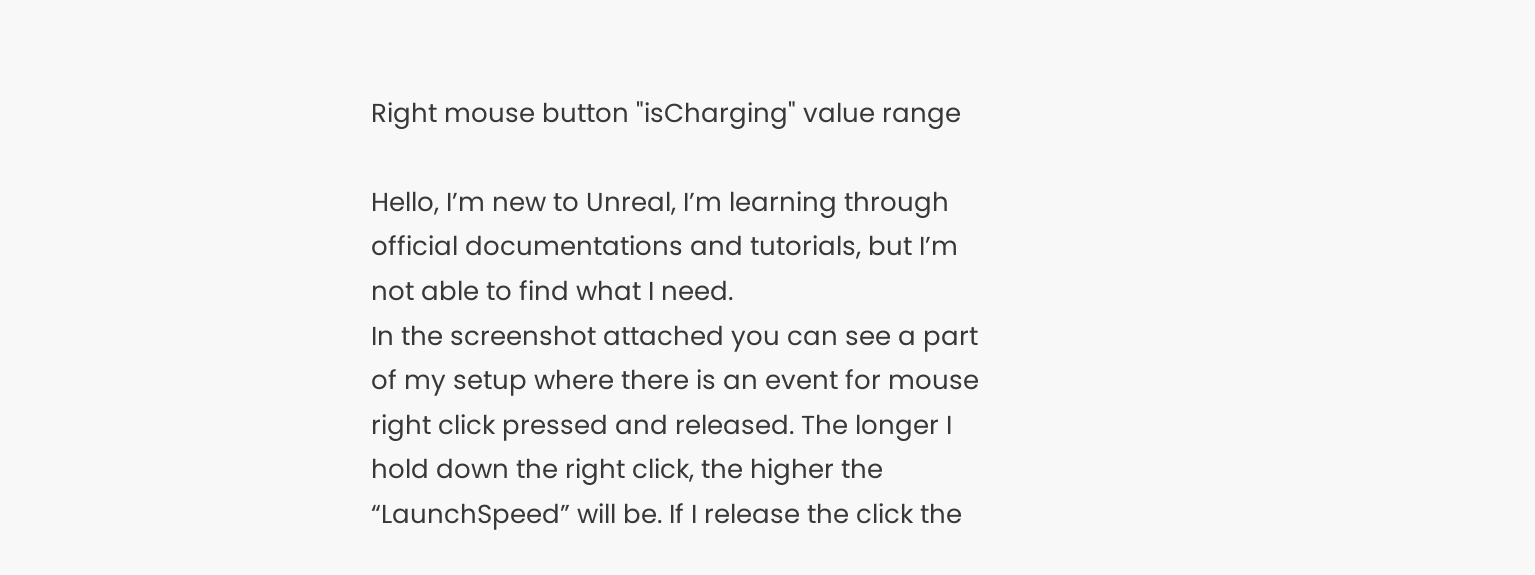Right mouse button "isCharging" value range

Hello, I’m new to Unreal, I’m learning through official documentations and tutorials, but I’m not able to find what I need.
In the screenshot attached you can see a part of my setup where there is an event for mouse right click pressed and released. The longer I hold down the right click, the higher the “LaunchSpeed” will be. If I release the click the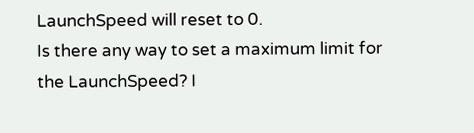LaunchSpeed will reset to 0.
Is there any way to set a maximum limit for the LaunchSpeed? I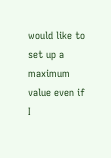would like to set up a maximum value even if I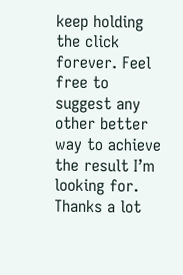keep holding the click forever. Feel free to suggest any other better way to achieve the result I’m looking for. Thanks a lot